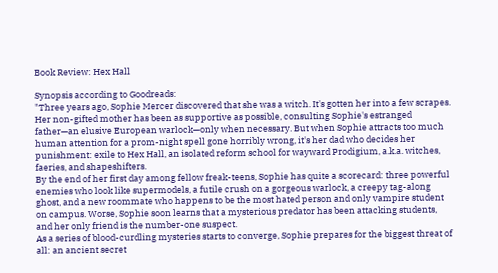Book Review: Hex Hall

Synopsis according to Goodreads:
"Three years ago, Sophie Mercer discovered that she was a witch. It's gotten her into a few scrapes. Her non-gifted mother has been as supportive as possible, consulting Sophie's estranged father—an elusive European warlock—only when necessary. But when Sophie attracts too much human attention for a prom-night spell gone horribly wrong, it's her dad who decides her punishment: exile to Hex Hall, an isolated reform school for wayward Prodigium, a.k.a. witches, faeries, and shapeshifters.
By the end of her first day among fellow freak-teens, Sophie has quite a scorecard: three powerful enemies who look like supermodels, a futile crush on a gorgeous warlock, a creepy tag-along ghost, and a new roommate who happens to be the most hated person and only vampire student on campus. Worse, Sophie soon learns that a mysterious predator has been attacking students, and her only friend is the number-one suspect.
As a series of blood-curdling mysteries starts to converge, Sophie prepares for the biggest threat of all: an ancient secret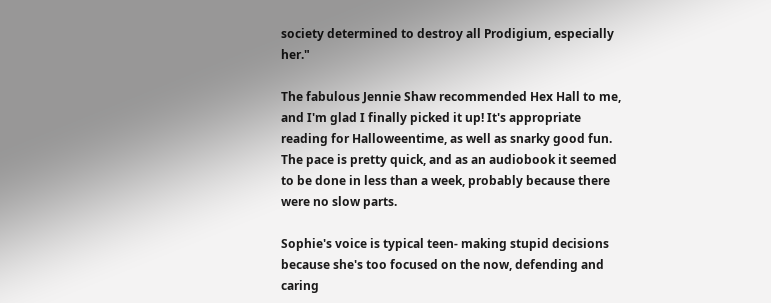society determined to destroy all Prodigium, especially her."

The fabulous Jennie Shaw recommended Hex Hall to me, and I'm glad I finally picked it up! It's appropriate reading for Halloweentime, as well as snarky good fun. The pace is pretty quick, and as an audiobook it seemed to be done in less than a week, probably because there were no slow parts.

Sophie's voice is typical teen- making stupid decisions because she's too focused on the now, defending and caring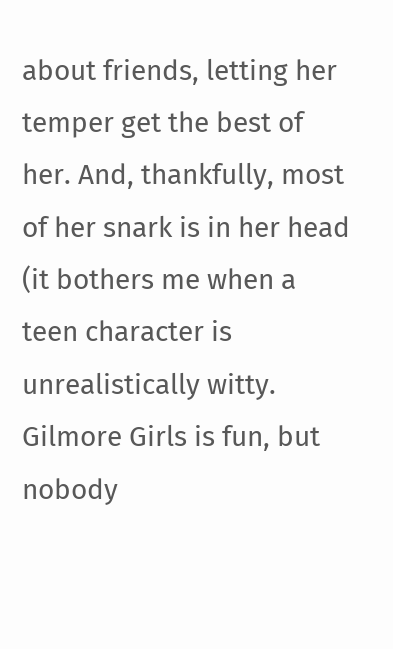about friends, letting her temper get the best of her. And, thankfully, most of her snark is in her head (it bothers me when a teen character is unrealistically witty. Gilmore Girls is fun, but nobody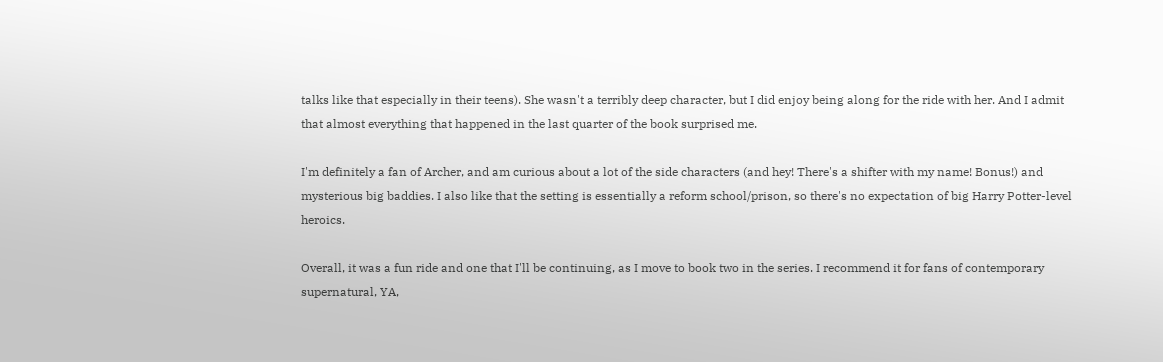talks like that especially in their teens). She wasn't a terribly deep character, but I did enjoy being along for the ride with her. And I admit that almost everything that happened in the last quarter of the book surprised me.

I'm definitely a fan of Archer, and am curious about a lot of the side characters (and hey! There's a shifter with my name! Bonus!) and mysterious big baddies. I also like that the setting is essentially a reform school/prison, so there's no expectation of big Harry Potter-level heroics.

Overall, it was a fun ride and one that I'll be continuing, as I move to book two in the series. I recommend it for fans of contemporary supernatural, YA,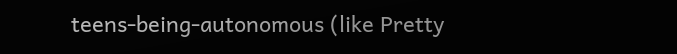teens-being-autonomous (like Pretty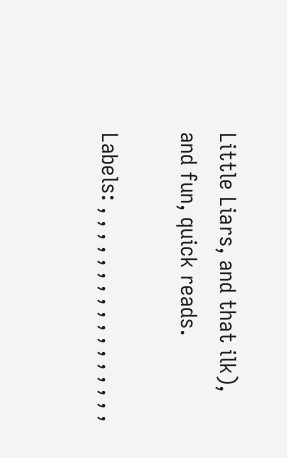Little Liars, and that ilk), and fun, quick reads.

Labels: , , , , , , , , , , , , , , , , ,